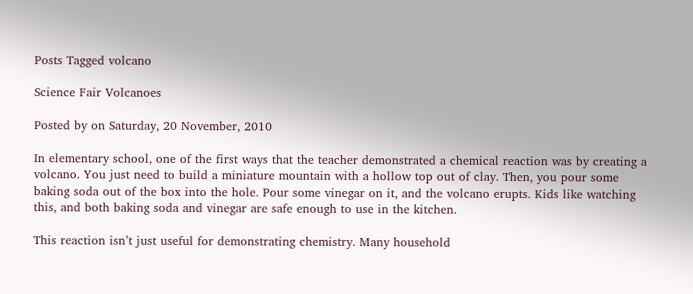Posts Tagged volcano

Science Fair Volcanoes

Posted by on Saturday, 20 November, 2010

In elementary school, one of the first ways that the teacher demonstrated a chemical reaction was by creating a volcano. You just need to build a miniature mountain with a hollow top out of clay. Then, you pour some baking soda out of the box into the hole. Pour some vinegar on it, and the volcano erupts. Kids like watching this, and both baking soda and vinegar are safe enough to use in the kitchen.

This reaction isn’t just useful for demonstrating chemistry. Many household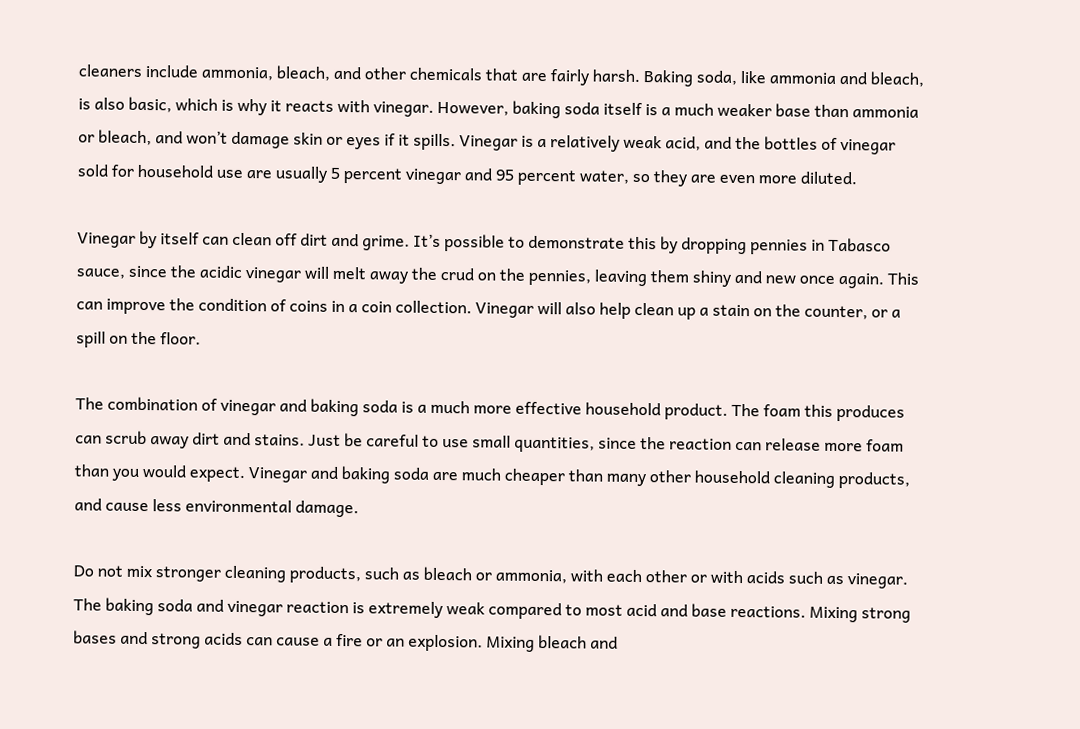cleaners include ammonia, bleach, and other chemicals that are fairly harsh. Baking soda, like ammonia and bleach, is also basic, which is why it reacts with vinegar. However, baking soda itself is a much weaker base than ammonia or bleach, and won’t damage skin or eyes if it spills. Vinegar is a relatively weak acid, and the bottles of vinegar sold for household use are usually 5 percent vinegar and 95 percent water, so they are even more diluted.

Vinegar by itself can clean off dirt and grime. It’s possible to demonstrate this by dropping pennies in Tabasco sauce, since the acidic vinegar will melt away the crud on the pennies, leaving them shiny and new once again. This can improve the condition of coins in a coin collection. Vinegar will also help clean up a stain on the counter, or a spill on the floor.

The combination of vinegar and baking soda is a much more effective household product. The foam this produces can scrub away dirt and stains. Just be careful to use small quantities, since the reaction can release more foam than you would expect. Vinegar and baking soda are much cheaper than many other household cleaning products, and cause less environmental damage.

Do not mix stronger cleaning products, such as bleach or ammonia, with each other or with acids such as vinegar. The baking soda and vinegar reaction is extremely weak compared to most acid and base reactions. Mixing strong bases and strong acids can cause a fire or an explosion. Mixing bleach and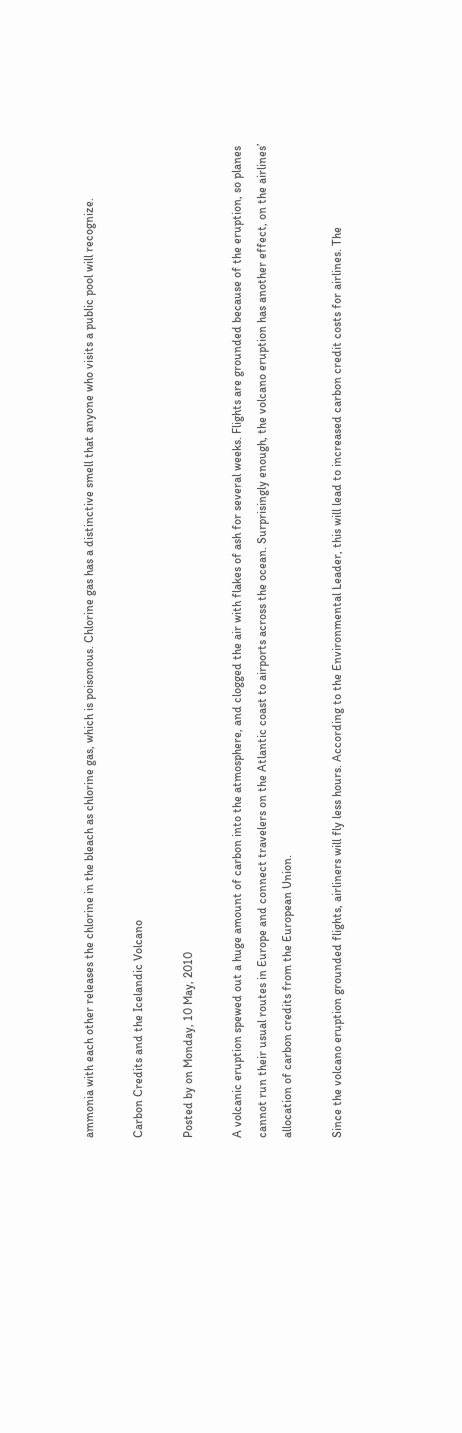ammonia with each other releases the chlorine in the bleach as chlorine gas, which is poisonous. Chlorine gas has a distinctive smell that anyone who visits a public pool will recognize.

Carbon Credits and the Icelandic Volcano

Posted by on Monday, 10 May, 2010

A volcanic eruption spewed out a huge amount of carbon into the atmosphere, and clogged the air with flakes of ash for several weeks. Flights are grounded because of the eruption, so planes cannot run their usual routes in Europe and connect travelers on the Atlantic coast to airports across the ocean. Surprisingly enough, the volcano eruption has another effect, on the airlines’ allocation of carbon credits from the European Union.

Since the volcano eruption grounded flights, airliners will fly less hours. According to the Environmental Leader, this will lead to increased carbon credit costs for airlines. The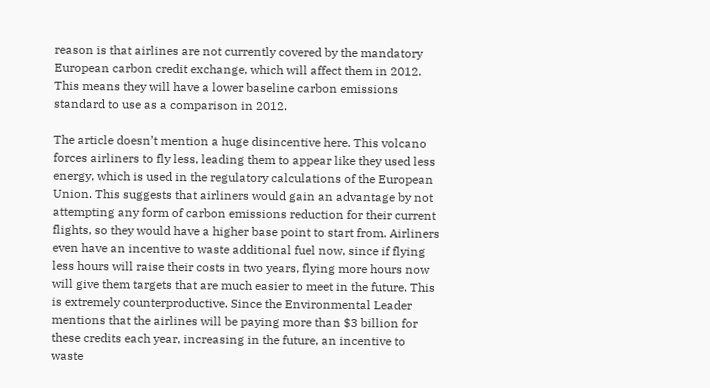reason is that airlines are not currently covered by the mandatory European carbon credit exchange, which will affect them in 2012. This means they will have a lower baseline carbon emissions standard to use as a comparison in 2012.

The article doesn’t mention a huge disincentive here. This volcano forces airliners to fly less, leading them to appear like they used less energy, which is used in the regulatory calculations of the European Union. This suggests that airliners would gain an advantage by not attempting any form of carbon emissions reduction for their current flights, so they would have a higher base point to start from. Airliners even have an incentive to waste additional fuel now, since if flying less hours will raise their costs in two years, flying more hours now will give them targets that are much easier to meet in the future. This is extremely counterproductive. Since the Environmental Leader mentions that the airlines will be paying more than $3 billion for these credits each year, increasing in the future, an incentive to waste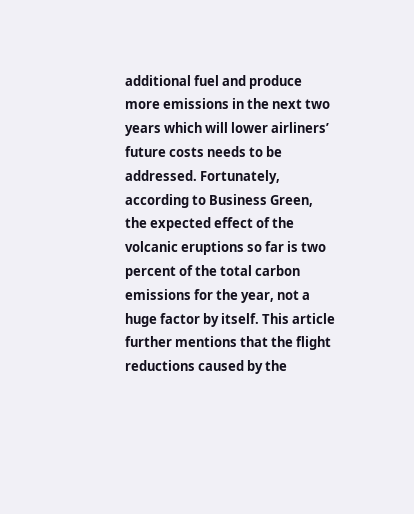additional fuel and produce more emissions in the next two years which will lower airliners’ future costs needs to be addressed. Fortunately, according to Business Green, the expected effect of the volcanic eruptions so far is two percent of the total carbon emissions for the year, not a huge factor by itself. This article further mentions that the flight reductions caused by the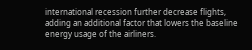international recession further decrease flights, adding an additional factor that lowers the baseline energy usage of the airliners.